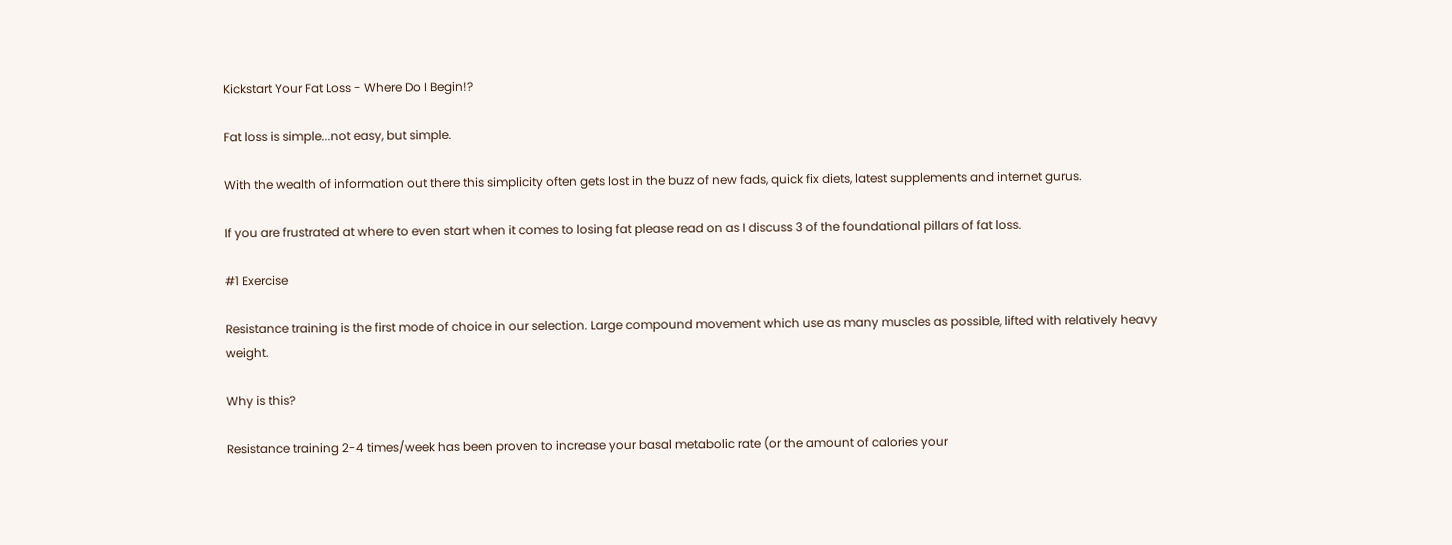Kickstart Your Fat Loss - Where Do I Begin!?

Fat loss is simple...not easy, but simple.

With the wealth of information out there this simplicity often gets lost in the buzz of new fads, quick fix diets, latest supplements and internet gurus.

If you are frustrated at where to even start when it comes to losing fat please read on as I discuss 3 of the foundational pillars of fat loss.

#1 Exercise

Resistance training is the first mode of choice in our selection. Large compound movement which use as many muscles as possible, lifted with relatively heavy weight.

Why is this?

Resistance training 2-4 times/week has been proven to increase your basal metabolic rate (or the amount of calories your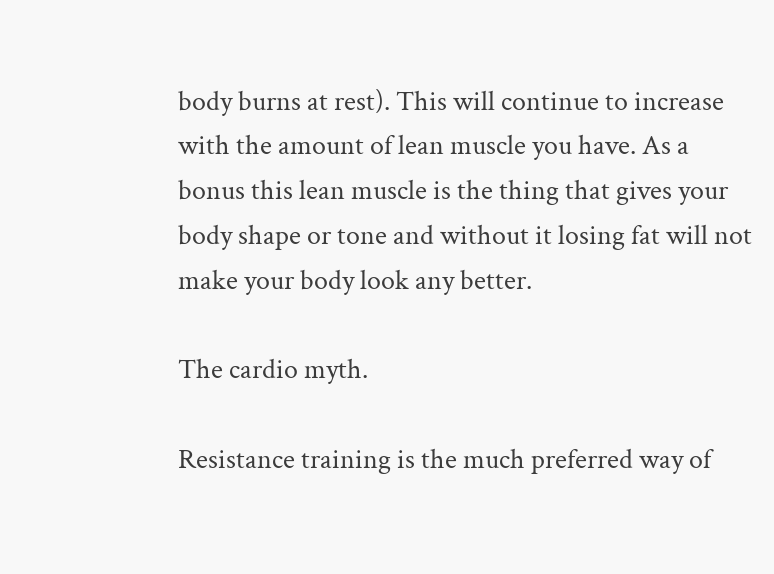body burns at rest). This will continue to increase with the amount of lean muscle you have. As a bonus this lean muscle is the thing that gives your body shape or tone and without it losing fat will not make your body look any better.

The cardio myth.

Resistance training is the much preferred way of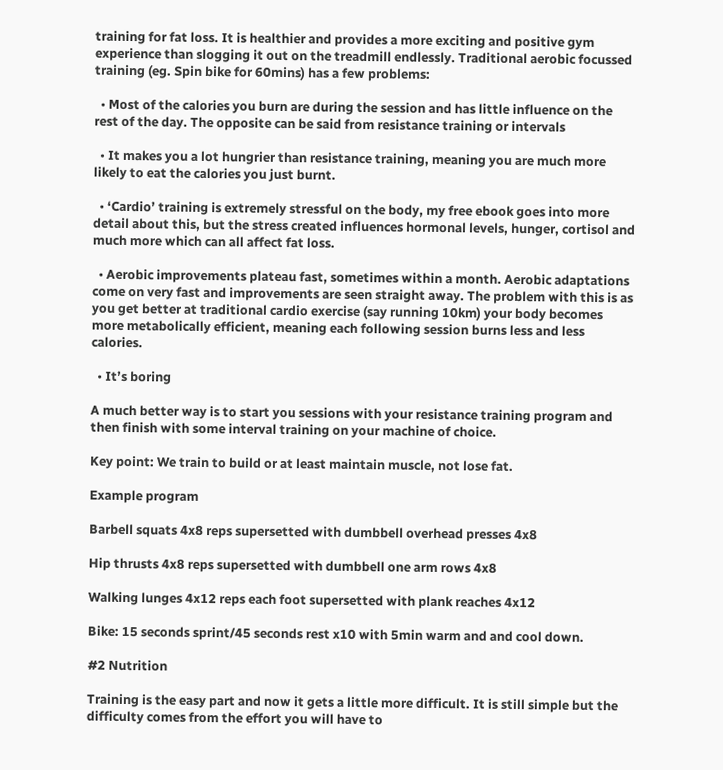training for fat loss. It is healthier and provides a more exciting and positive gym experience than slogging it out on the treadmill endlessly. Traditional aerobic focussed training (eg. Spin bike for 60mins) has a few problems:

  • Most of the calories you burn are during the session and has little influence on the rest of the day. The opposite can be said from resistance training or intervals

  • It makes you a lot hungrier than resistance training, meaning you are much more likely to eat the calories you just burnt.

  • ‘Cardio’ training is extremely stressful on the body, my free ebook goes into more detail about this, but the stress created influences hormonal levels, hunger, cortisol and much more which can all affect fat loss.

  • Aerobic improvements plateau fast, sometimes within a month. Aerobic adaptations come on very fast and improvements are seen straight away. The problem with this is as you get better at traditional cardio exercise (say running 10km) your body becomes more metabolically efficient, meaning each following session burns less and less calories.

  • It’s boring

A much better way is to start you sessions with your resistance training program and then finish with some interval training on your machine of choice.

Key point: We train to build or at least maintain muscle, not lose fat.

Example program

Barbell squats 4x8 reps supersetted with dumbbell overhead presses 4x8

Hip thrusts 4x8 reps supersetted with dumbbell one arm rows 4x8

Walking lunges 4x12 reps each foot supersetted with plank reaches 4x12

Bike: 15 seconds sprint/45 seconds rest x10 with 5min warm and and cool down.

#2 Nutrition

Training is the easy part and now it gets a little more difficult. It is still simple but the difficulty comes from the effort you will have to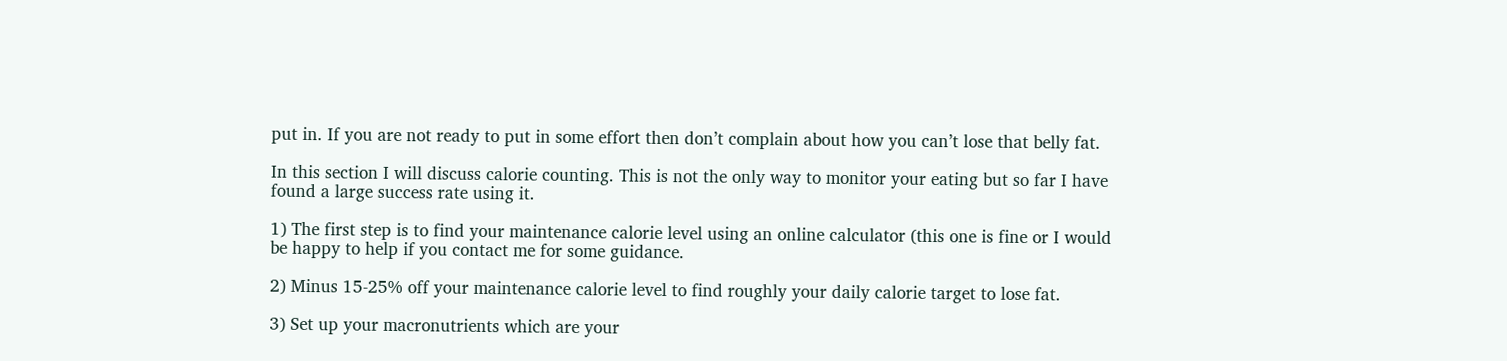put in. If you are not ready to put in some effort then don’t complain about how you can’t lose that belly fat.

In this section I will discuss calorie counting. This is not the only way to monitor your eating but so far I have found a large success rate using it.

1) The first step is to find your maintenance calorie level using an online calculator (this one is fine or I would be happy to help if you contact me for some guidance.

2) Minus 15-25% off your maintenance calorie level to find roughly your daily calorie target to lose fat.

3) Set up your macronutrients which are your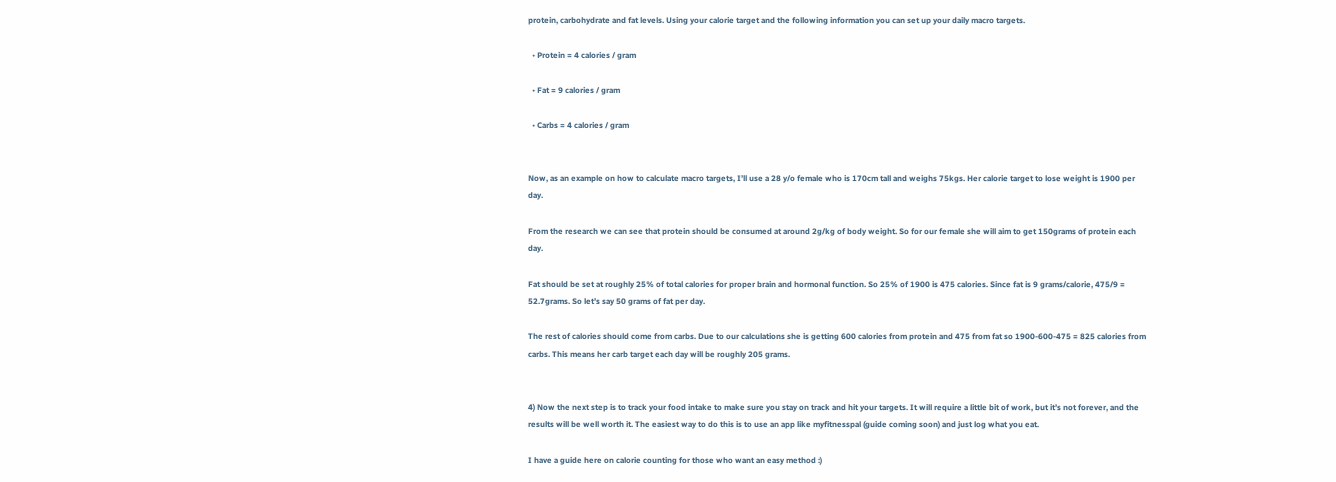protein, carbohydrate and fat levels. Using your calorie target and the following information you can set up your daily macro targets.

  • Protein = 4 calories / gram

  • Fat = 9 calories / gram

  • Carbs = 4 calories / gram


Now, as an example on how to calculate macro targets, I’ll use a 28 y/o female who is 170cm tall and weighs 75kgs. Her calorie target to lose weight is 1900 per day.

From the research we can see that protein should be consumed at around 2g/kg of body weight. So for our female she will aim to get 150grams of protein each day.

Fat should be set at roughly 25% of total calories for proper brain and hormonal function. So 25% of 1900 is 475 calories. Since fat is 9 grams/calorie, 475/9 = 52.7grams. So let’s say 50 grams of fat per day.

The rest of calories should come from carbs. Due to our calculations she is getting 600 calories from protein and 475 from fat so 1900-600-475 = 825 calories from carbs. This means her carb target each day will be roughly 205 grams.


4) Now the next step is to track your food intake to make sure you stay on track and hit your targets. It will require a little bit of work, but it’s not forever, and the results will be well worth it. The easiest way to do this is to use an app like myfitnesspal (guide coming soon) and just log what you eat.

I have a guide here on calorie counting for those who want an easy method :)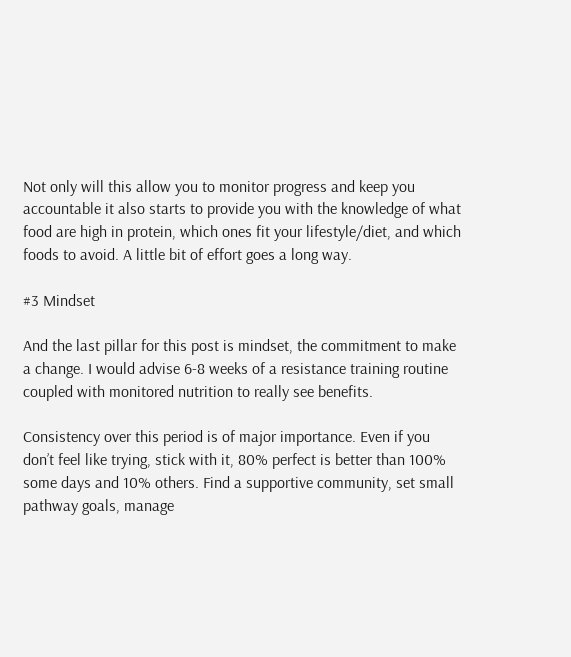Not only will this allow you to monitor progress and keep you accountable it also starts to provide you with the knowledge of what food are high in protein, which ones fit your lifestyle/diet, and which foods to avoid. A little bit of effort goes a long way.

#3 Mindset

And the last pillar for this post is mindset, the commitment to make a change. I would advise 6-8 weeks of a resistance training routine coupled with monitored nutrition to really see benefits.

Consistency over this period is of major importance. Even if you don’t feel like trying, stick with it, 80% perfect is better than 100% some days and 10% others. Find a supportive community, set small pathway goals, manage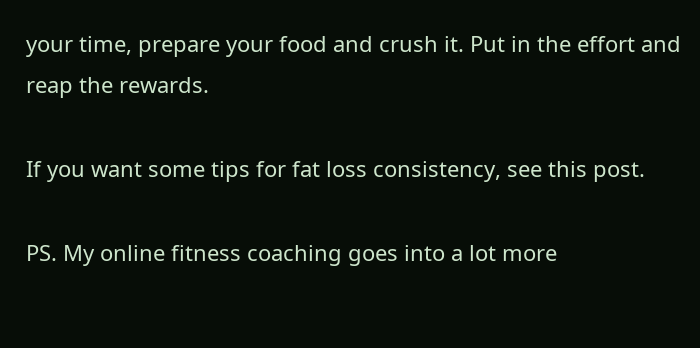your time, prepare your food and crush it. Put in the effort and reap the rewards.

If you want some tips for fat loss consistency, see this post.

PS. My online fitness coaching goes into a lot more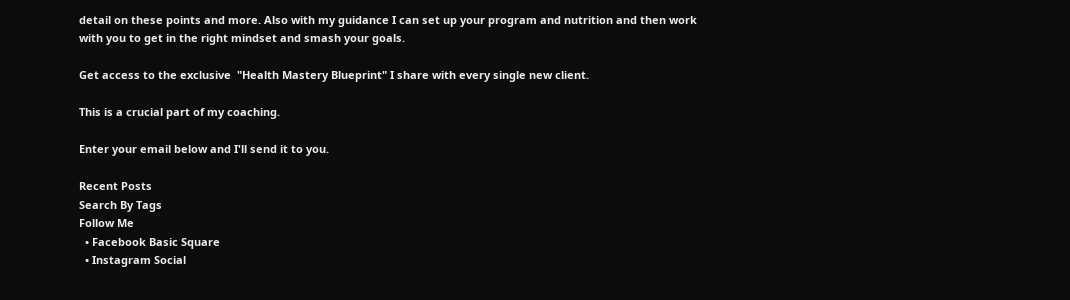detail on these points and more. Also with my guidance I can set up your program and nutrition and then work with you to get in the right mindset and smash your goals.

Get access to the exclusive  "Health Mastery Blueprint" I share with every single new client.

This is a crucial part of my coaching.

Enter your email below and I'll send it to you.

Recent Posts
Search By Tags
Follow Me
  • Facebook Basic Square
  • Instagram Social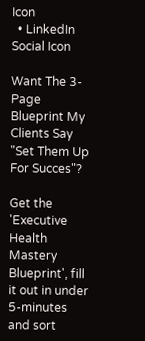Icon
  • LinkedIn Social Icon

Want The 3-Page Blueprint My Clients Say "Set Them Up For Succes"?

Get the 'Executive Health Mastery Blueprint', fill it out in under 5-minutes and sort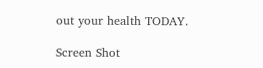out your health TODAY.

Screen Shot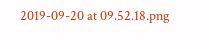2019-09-20 at 09.52.18.png